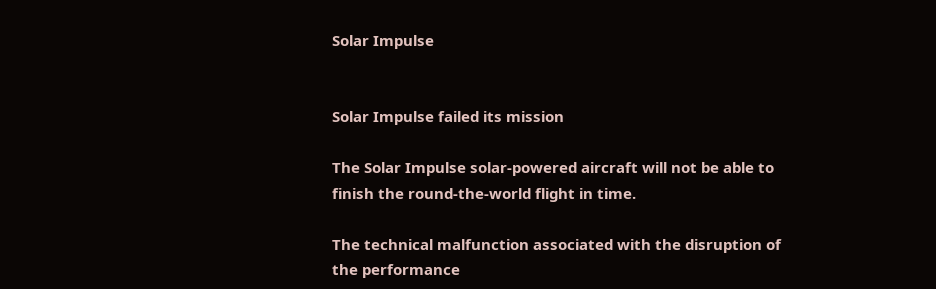Solar Impulse


Solar Impulse failed its mission

The Solar Impulse solar-powered aircraft will not be able to finish the round-the-world flight in time.

The technical malfunction associated with the disruption of the performance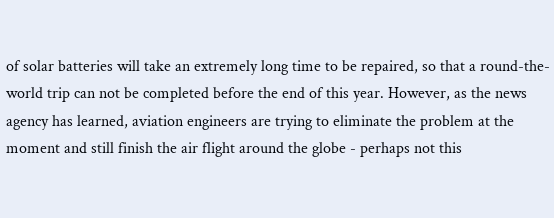of solar batteries will take an extremely long time to be repaired, so that a round-the-world trip can not be completed before the end of this year. However, as the news agency has learned, aviation engineers are trying to eliminate the problem at the moment and still finish the air flight around the globe - perhaps not this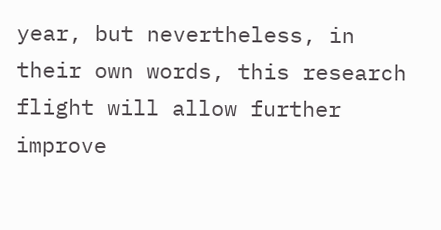year, but nevertheless, in their own words, this research flight will allow further improve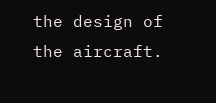the design of the aircraft.